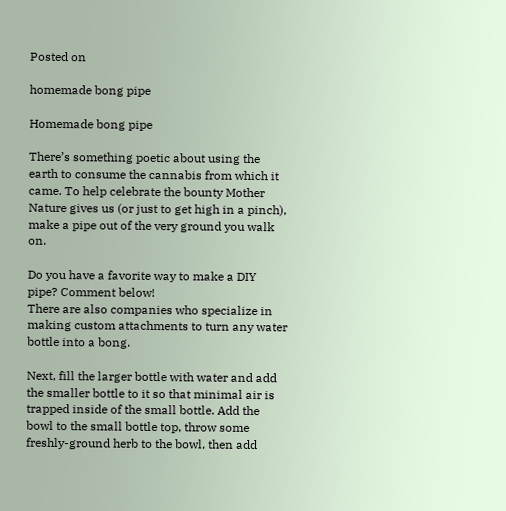Posted on

homemade bong pipe

Homemade bong pipe

There’s something poetic about using the earth to consume the cannabis from which it came. To help celebrate the bounty Mother Nature gives us (or just to get high in a pinch), make a pipe out of the very ground you walk on.

Do you have a favorite way to make a DIY pipe? Comment below!
There are also companies who specialize in making custom attachments to turn any water bottle into a bong.

Next, fill the larger bottle with water and add the smaller bottle to it so that minimal air is trapped inside of the small bottle. Add the bowl to the small bottle top, throw some freshly-ground herb to the bowl, then add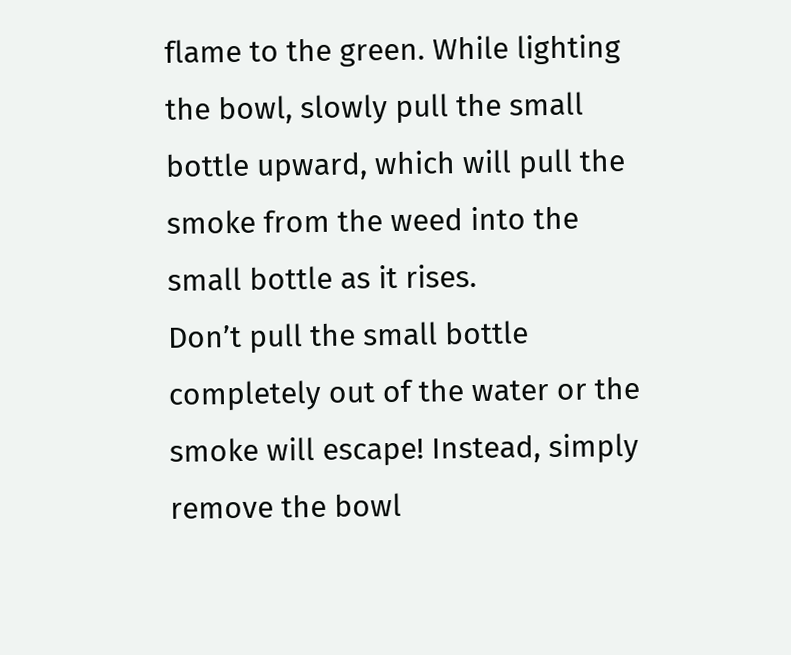flame to the green. While lighting the bowl, slowly pull the small bottle upward, which will pull the smoke from the weed into the small bottle as it rises.
Don’t pull the small bottle completely out of the water or the smoke will escape! Instead, simply remove the bowl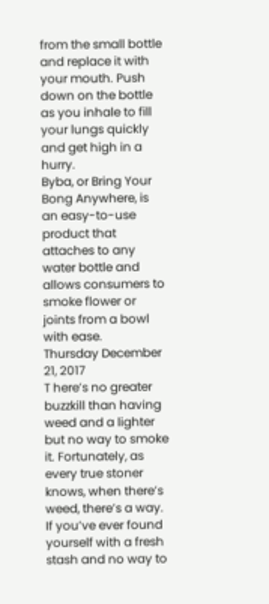from the small bottle and replace it with your mouth. Push down on the bottle as you inhale to fill your lungs quickly and get high in a hurry.
Byba, or Bring Your Bong Anywhere, is an easy-to-use product that attaches to any water bottle and allows consumers to smoke flower or joints from a bowl with ease.
Thursday December 21, 2017
T here’s no greater buzzkill than having weed and a lighter but no way to smoke it. Fortunately, as every true stoner knows, when there’s weed, there’s a way. If you’ve ever found yourself with a fresh stash and no way to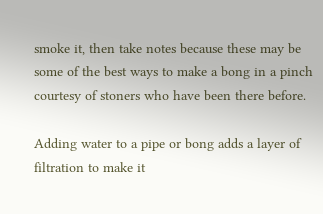smoke it, then take notes because these may be some of the best ways to make a bong in a pinch courtesy of stoners who have been there before.

Adding water to a pipe or bong adds a layer of filtration to make it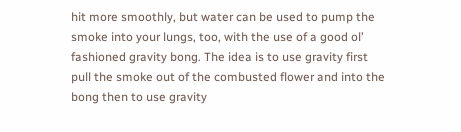hit more smoothly, but water can be used to pump the smoke into your lungs, too, with the use of a good ol’ fashioned gravity bong. The idea is to use gravity first pull the smoke out of the combusted flower and into the bong then to use gravity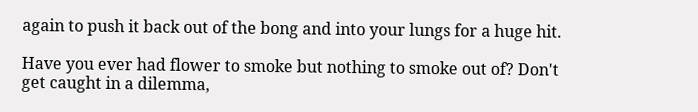again to push it back out of the bong and into your lungs for a huge hit.

Have you ever had flower to smoke but nothing to smoke out of? Don't get caught in a dilemma,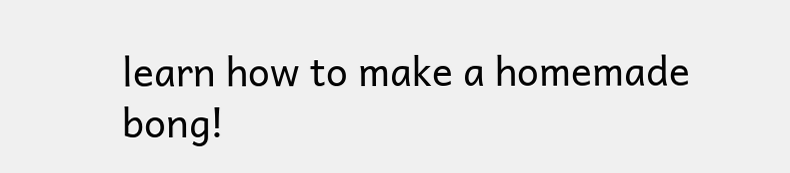learn how to make a homemade bong!